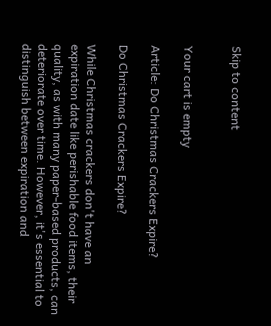Skip to content


Your cart is empty

Article: Do Christmas Crackers Expire?

Do Christmas Crackers Expire?

While Christmas crackers don't have an expiration date like perishable food items, their quality, as with many paper-based products, can deteriorate over time. However, it's essential to distinguish between expiration and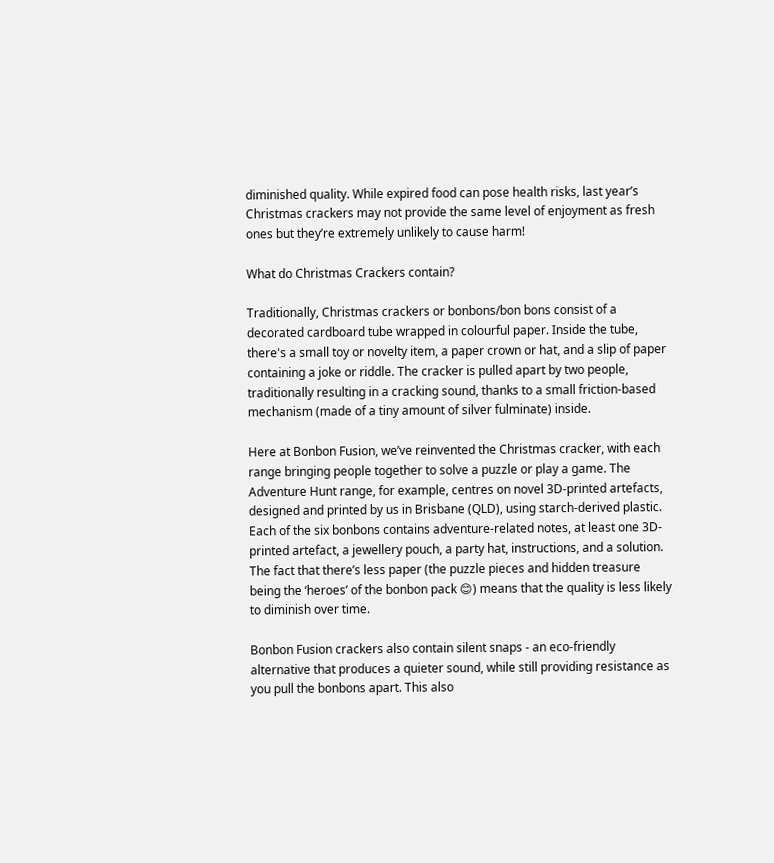diminished quality. While expired food can pose health risks, last year’s Christmas crackers may not provide the same level of enjoyment as fresh ones but they’re extremely unlikely to cause harm!

What do Christmas Crackers contain?

Traditionally, Christmas crackers or bonbons/bon bons consist of a decorated cardboard tube wrapped in colourful paper. Inside the tube, there's a small toy or novelty item, a paper crown or hat, and a slip of paper containing a joke or riddle. The cracker is pulled apart by two people, traditionally resulting in a cracking sound, thanks to a small friction-based mechanism (made of a tiny amount of silver fulminate) inside.

Here at Bonbon Fusion, we’ve reinvented the Christmas cracker, with each range bringing people together to solve a puzzle or play a game. The Adventure Hunt range, for example, centres on novel 3D-printed artefacts, designed and printed by us in Brisbane (QLD), using starch-derived plastic. Each of the six bonbons contains adventure-related notes, at least one 3D-printed artefact, a jewellery pouch, a party hat, instructions, and a solution. The fact that there’s less paper (the puzzle pieces and hidden treasure being the ‘heroes’ of the bonbon pack 😊) means that the quality is less likely to diminish over time.

Bonbon Fusion crackers also contain silent snaps - an eco-friendly alternative that produces a quieter sound, while still providing resistance as you pull the bonbons apart. This also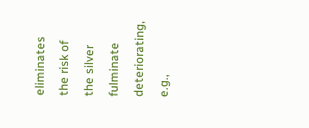eliminates the risk of the silver fulminate deteriorating, e.g.,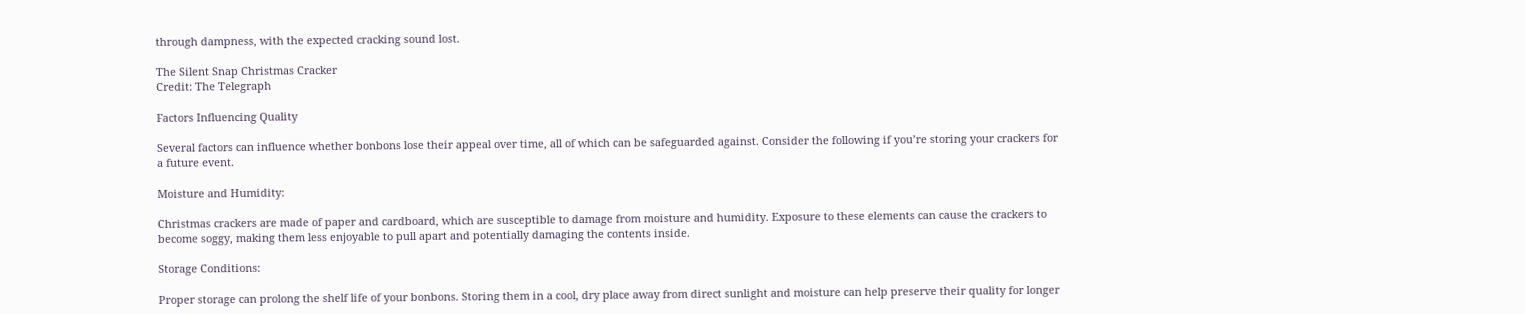through dampness, with the expected cracking sound lost.

The Silent Snap Christmas Cracker
Credit: The Telegraph

Factors Influencing Quality

Several factors can influence whether bonbons lose their appeal over time, all of which can be safeguarded against. Consider the following if you’re storing your crackers for a future event.

Moisture and Humidity:

Christmas crackers are made of paper and cardboard, which are susceptible to damage from moisture and humidity. Exposure to these elements can cause the crackers to become soggy, making them less enjoyable to pull apart and potentially damaging the contents inside.

Storage Conditions:

Proper storage can prolong the shelf life of your bonbons. Storing them in a cool, dry place away from direct sunlight and moisture can help preserve their quality for longer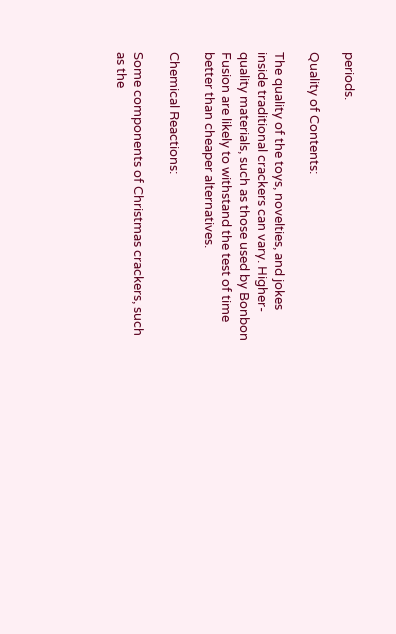periods.

Quality of Contents:

The quality of the toys, novelties, and jokes inside traditional crackers can vary. Higher-quality materials, such as those used by Bonbon Fusion are likely to withstand the test of time better than cheaper alternatives.

Chemical Reactions:

Some components of Christmas crackers, such as the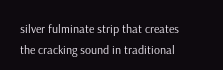silver fulminate strip that creates the cracking sound in traditional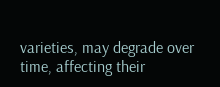varieties, may degrade over time, affecting their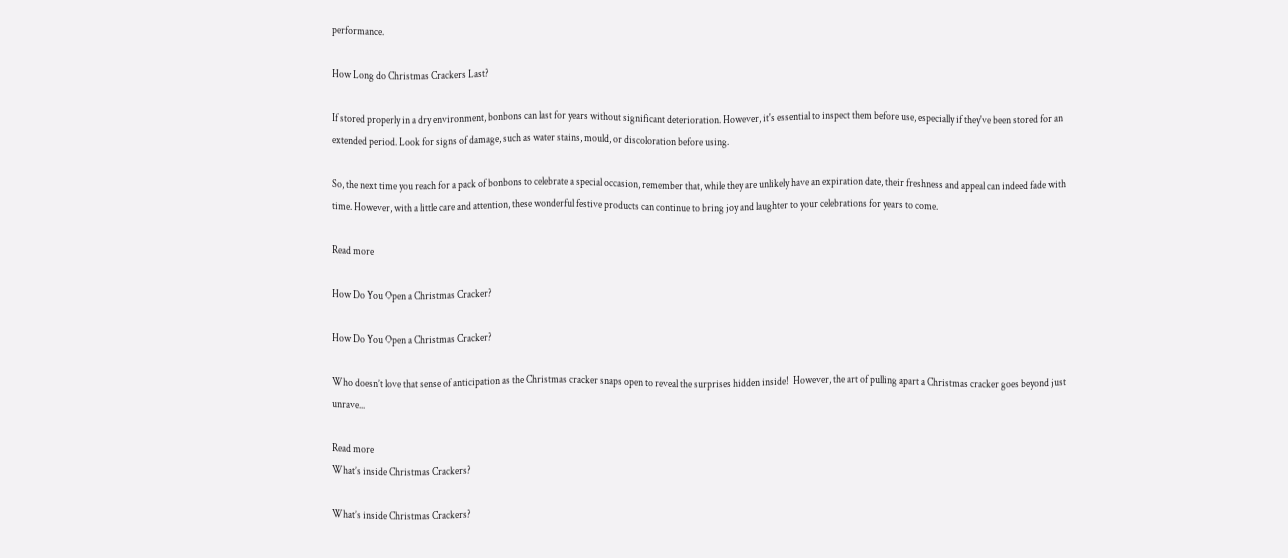performance.

How Long do Christmas Crackers Last?

If stored properly in a dry environment, bonbons can last for years without significant deterioration. However, it's essential to inspect them before use, especially if they've been stored for an extended period. Look for signs of damage, such as water stains, mould, or discoloration before using.

So, the next time you reach for a pack of bonbons to celebrate a special occasion, remember that, while they are unlikely have an expiration date, their freshness and appeal can indeed fade with time. However, with a little care and attention, these wonderful festive products can continue to bring joy and laughter to your celebrations for years to come.

Read more

How Do You Open a Christmas Cracker?

How Do You Open a Christmas Cracker?

Who doesn’t love that sense of anticipation as the Christmas cracker snaps open to reveal the surprises hidden inside!  However, the art of pulling apart a Christmas cracker goes beyond just unrave...

Read more
What’s inside Christmas Crackers?

What’s inside Christmas Crackers?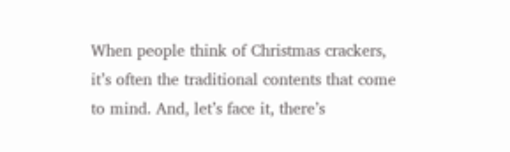When people think of Christmas crackers, it’s often the traditional contents that come to mind. And, let’s face it, there’s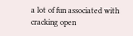a lot of fun associated with cracking open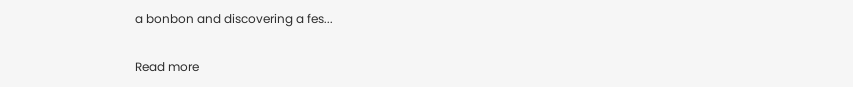a bonbon and discovering a fes...

Read more